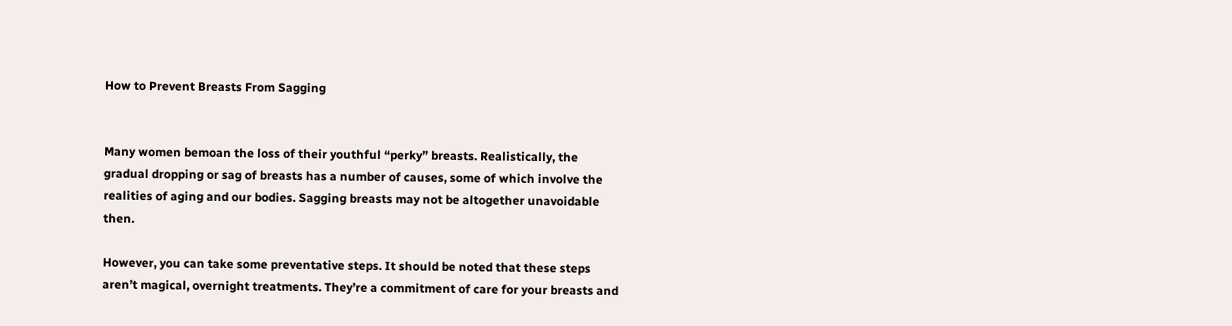How to Prevent Breasts From Sagging


Many women bemoan the loss of their youthful “perky” breasts. Realistically, the gradual dropping or sag of breasts has a number of causes, some of which involve the realities of aging and our bodies. Sagging breasts may not be altogether unavoidable then.

However, you can take some preventative steps. It should be noted that these steps aren’t magical, overnight treatments. They’re a commitment of care for your breasts and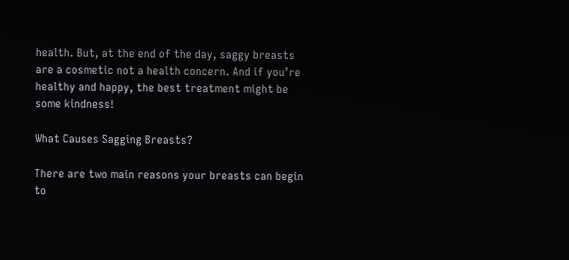health. But, at the end of the day, saggy breasts are a cosmetic not a health concern. And if you’re healthy and happy, the best treatment might be some kindness!

What Causes Sagging Breasts?

There are two main reasons your breasts can begin to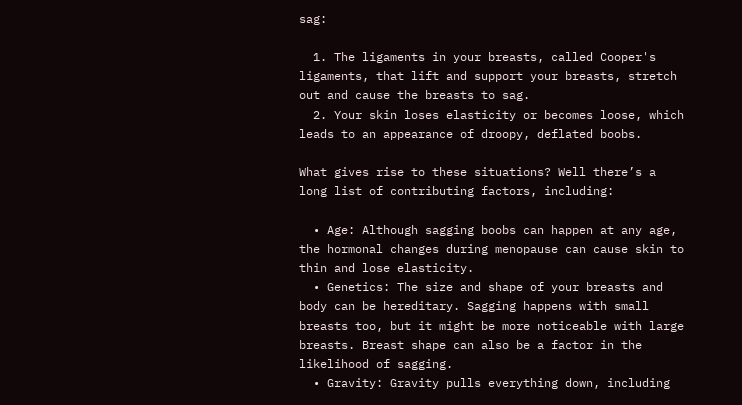sag:

  1. The ligaments in your breasts, called Cooper's ligaments, that lift and support your breasts, stretch out and cause the breasts to sag.
  2. Your skin loses elasticity or becomes loose, which leads to an appearance of droopy, deflated boobs.

What gives rise to these situations? Well there’s a long list of contributing factors, including:

  • Age: Although sagging boobs can happen at any age, the hormonal changes during menopause can cause skin to thin and lose elasticity.
  • Genetics: The size and shape of your breasts and body can be hereditary. Sagging happens with small breasts too, but it might be more noticeable with large breasts. Breast shape can also be a factor in the likelihood of sagging.
  • Gravity: Gravity pulls everything down, including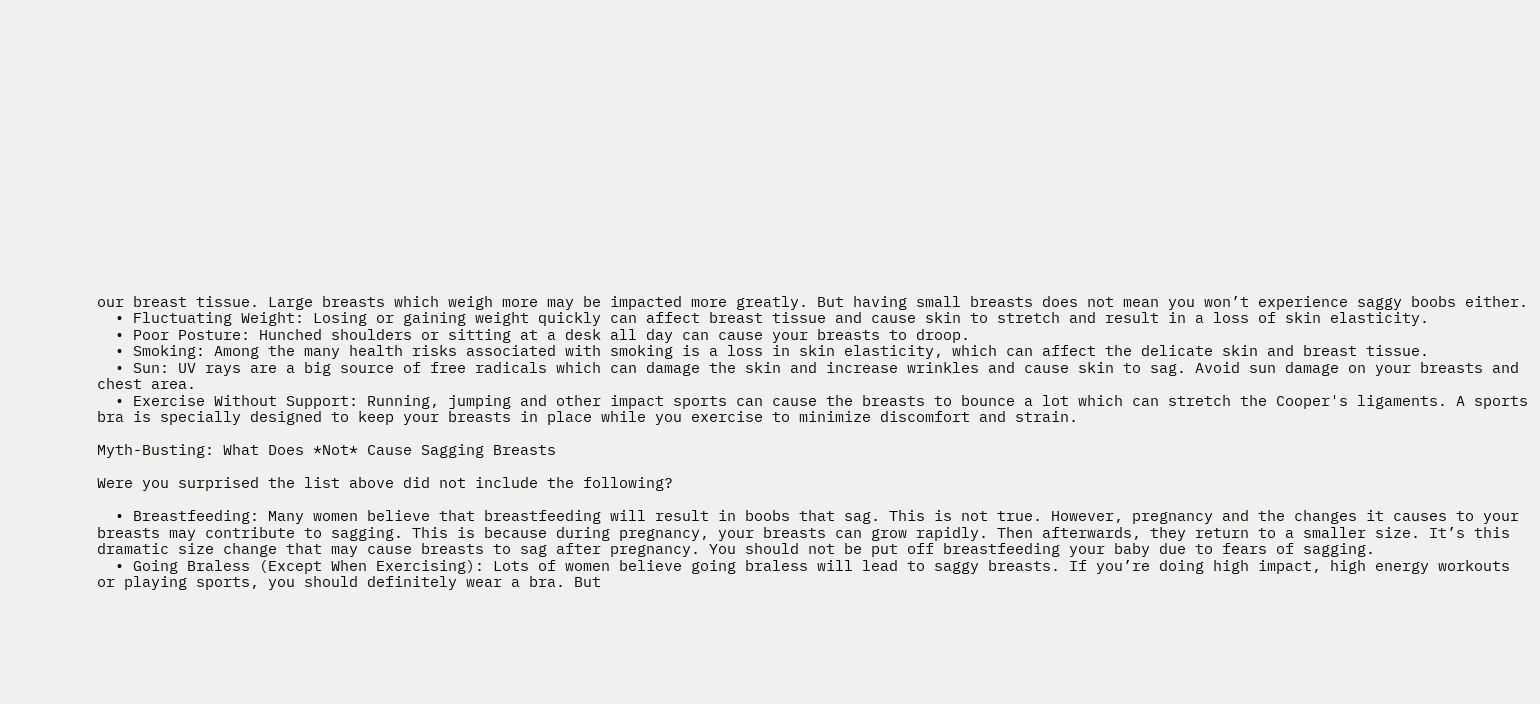our breast tissue. Large breasts which weigh more may be impacted more greatly. But having small breasts does not mean you won’t experience saggy boobs either.
  • Fluctuating Weight: Losing or gaining weight quickly can affect breast tissue and cause skin to stretch and result in a loss of skin elasticity.
  • Poor Posture: Hunched shoulders or sitting at a desk all day can cause your breasts to droop.
  • Smoking: Among the many health risks associated with smoking is a loss in skin elasticity, which can affect the delicate skin and breast tissue.
  • Sun: UV rays are a big source of free radicals which can damage the skin and increase wrinkles and cause skin to sag. Avoid sun damage on your breasts and chest area.
  • Exercise Without Support: Running, jumping and other impact sports can cause the breasts to bounce a lot which can stretch the Cooper's ligaments. A sports bra is specially designed to keep your breasts in place while you exercise to minimize discomfort and strain.

Myth-Busting: What Does *Not* Cause Sagging Breasts

Were you surprised the list above did not include the following?

  • Breastfeeding: Many women believe that breastfeeding will result in boobs that sag. This is not true. However, pregnancy and the changes it causes to your breasts may contribute to sagging. This is because during pregnancy, your breasts can grow rapidly. Then afterwards, they return to a smaller size. It’s this dramatic size change that may cause breasts to sag after pregnancy. You should not be put off breastfeeding your baby due to fears of sagging.
  • Going Braless (Except When Exercising): Lots of women believe going braless will lead to saggy breasts. If you’re doing high impact, high energy workouts or playing sports, you should definitely wear a bra. But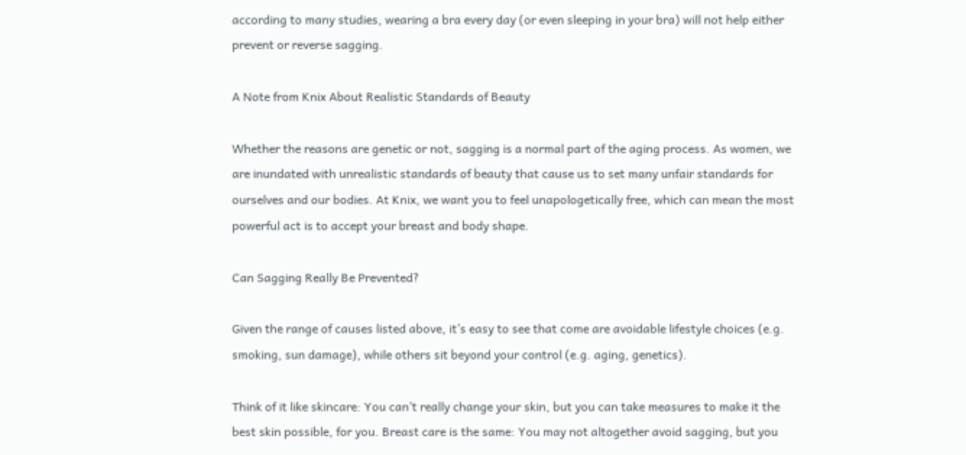according to many studies, wearing a bra every day (or even sleeping in your bra) will not help either prevent or reverse sagging.

A Note from Knix About Realistic Standards of Beauty

Whether the reasons are genetic or not, sagging is a normal part of the aging process. As women, we are inundated with unrealistic standards of beauty that cause us to set many unfair standards for ourselves and our bodies. At Knix, we want you to feel unapologetically free, which can mean the most powerful act is to accept your breast and body shape.

Can Sagging Really Be Prevented?

Given the range of causes listed above, it’s easy to see that come are avoidable lifestyle choices (e.g. smoking, sun damage), while others sit beyond your control (e.g. aging, genetics).

Think of it like skincare: You can’t really change your skin, but you can take measures to make it the best skin possible, for you. Breast care is the same: You may not altogether avoid sagging, but you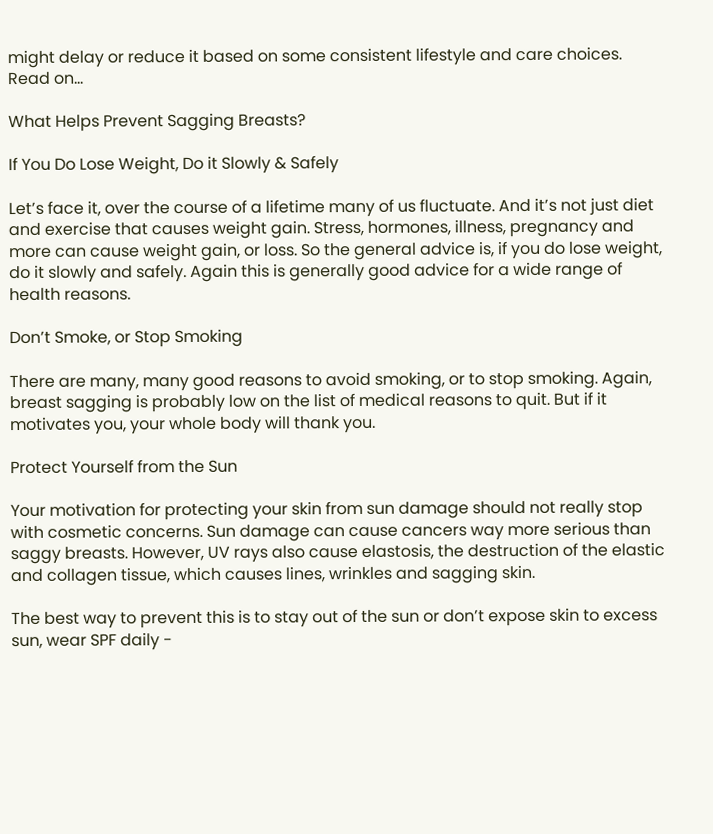might delay or reduce it based on some consistent lifestyle and care choices. Read on…

What Helps Prevent Sagging Breasts?

If You Do Lose Weight, Do it Slowly & Safely

Let’s face it, over the course of a lifetime many of us fluctuate. And it’s not just diet and exercise that causes weight gain. Stress, hormones, illness, pregnancy and more can cause weight gain, or loss. So the general advice is, if you do lose weight, do it slowly and safely. Again this is generally good advice for a wide range of health reasons.

Don’t Smoke, or Stop Smoking

There are many, many good reasons to avoid smoking, or to stop smoking. Again, breast sagging is probably low on the list of medical reasons to quit. But if it motivates you, your whole body will thank you.

Protect Yourself from the Sun

Your motivation for protecting your skin from sun damage should not really stop with cosmetic concerns. Sun damage can cause cancers way more serious than saggy breasts. However, UV rays also cause elastosis, the destruction of the elastic and collagen tissue, which causes lines, wrinkles and sagging skin.

The best way to prevent this is to stay out of the sun or don’t expose skin to excess sun, wear SPF daily -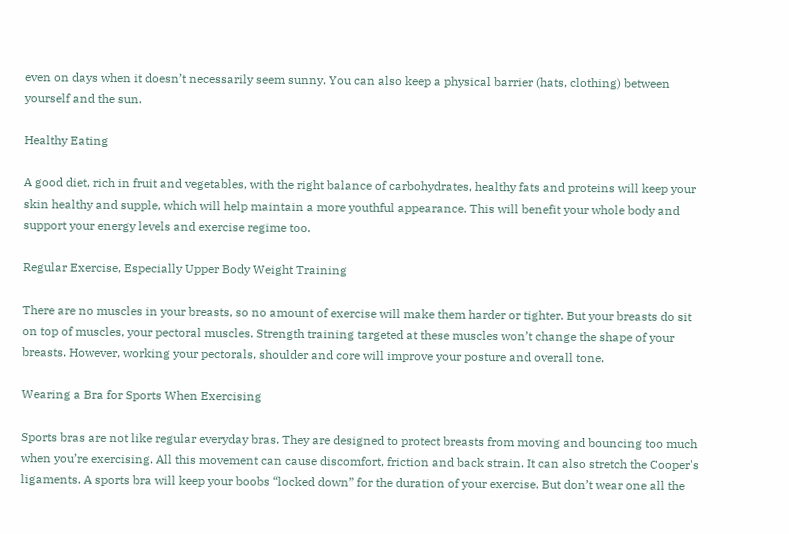even on days when it doesn’t necessarily seem sunny. You can also keep a physical barrier (hats, clothing) between yourself and the sun.

Healthy Eating

A good diet, rich in fruit and vegetables, with the right balance of carbohydrates, healthy fats and proteins will keep your skin healthy and supple, which will help maintain a more youthful appearance. This will benefit your whole body and support your energy levels and exercise regime too.

Regular Exercise, Especially Upper Body Weight Training

There are no muscles in your breasts, so no amount of exercise will make them harder or tighter. But your breasts do sit on top of muscles, your pectoral muscles. Strength training targeted at these muscles won’t change the shape of your breasts. However, working your pectorals, shoulder and core will improve your posture and overall tone.

Wearing a Bra for Sports When Exercising

Sports bras are not like regular everyday bras. They are designed to protect breasts from moving and bouncing too much when you’re exercising. All this movement can cause discomfort, friction and back strain. It can also stretch the Cooper's ligaments. A sports bra will keep your boobs “locked down” for the duration of your exercise. But don’t wear one all the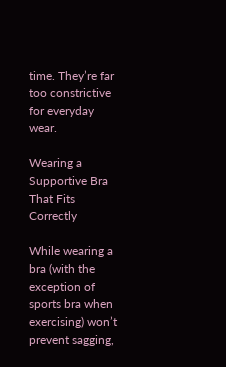time. They’re far too constrictive for everyday wear.

Wearing a Supportive Bra That Fits Correctly

While wearing a bra (with the exception of  sports bra when exercising) won’t prevent sagging,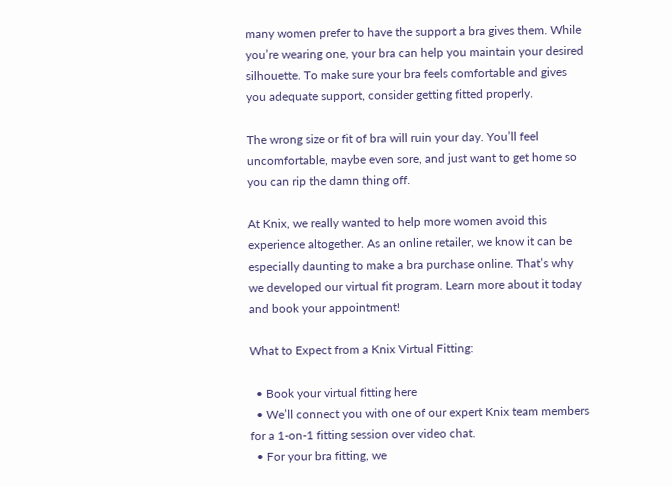many women prefer to have the support a bra gives them. While you’re wearing one, your bra can help you maintain your desired silhouette. To make sure your bra feels comfortable and gives you adequate support, consider getting fitted properly.

The wrong size or fit of bra will ruin your day. You’ll feel uncomfortable, maybe even sore, and just want to get home so you can rip the damn thing off.

At Knix, we really wanted to help more women avoid this experience altogether. As an online retailer, we know it can be especially daunting to make a bra purchase online. That’s why we developed our virtual fit program. Learn more about it today and book your appointment!

What to Expect from a Knix Virtual Fitting:

  • Book your virtual fitting here
  • We’ll connect you with one of our expert Knix team members for a 1-on-1 fitting session over video chat.
  • For your bra fitting, we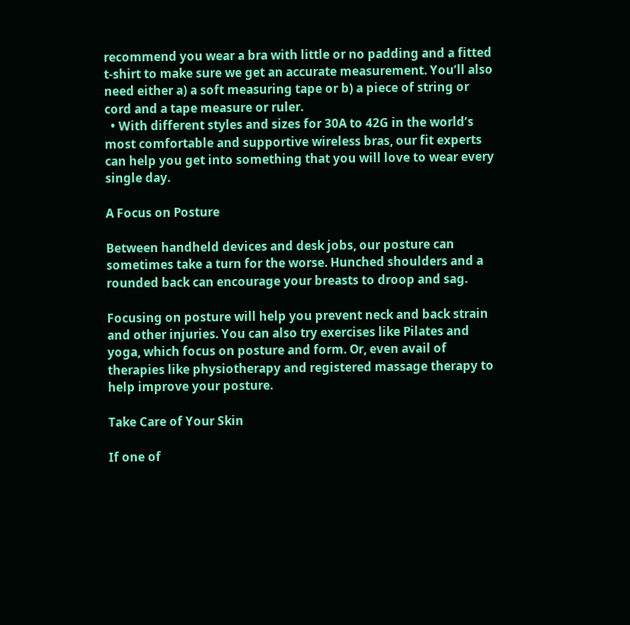recommend you wear a bra with little or no padding and a fitted t-shirt to make sure we get an accurate measurement. You’ll also need either a) a soft measuring tape or b) a piece of string or cord and a tape measure or ruler.
  • With different styles and sizes for 30A to 42G in the world’s most comfortable and supportive wireless bras, our fit experts can help you get into something that you will love to wear every single day.

A Focus on Posture

Between handheld devices and desk jobs, our posture can sometimes take a turn for the worse. Hunched shoulders and a rounded back can encourage your breasts to droop and sag.

Focusing on posture will help you prevent neck and back strain and other injuries. You can also try exercises like Pilates and yoga, which focus on posture and form. Or, even avail of therapies like physiotherapy and registered massage therapy to help improve your posture.

Take Care of Your Skin

If one of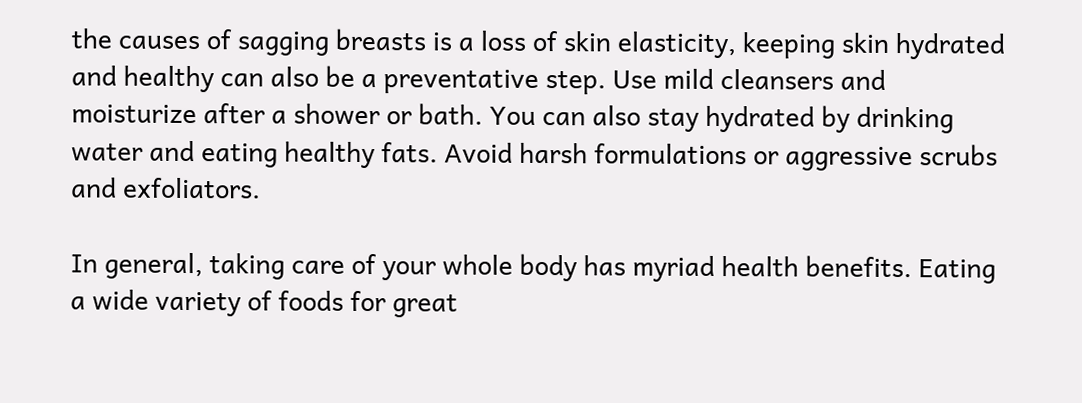the causes of sagging breasts is a loss of skin elasticity, keeping skin hydrated and healthy can also be a preventative step. Use mild cleansers and moisturize after a shower or bath. You can also stay hydrated by drinking water and eating healthy fats. Avoid harsh formulations or aggressive scrubs and exfoliators.

In general, taking care of your whole body has myriad health benefits. Eating a wide variety of foods for great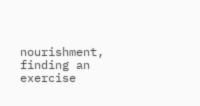nourishment, finding an exercise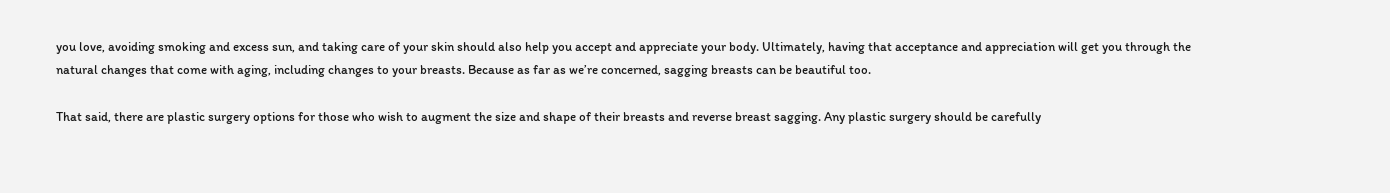you love, avoiding smoking and excess sun, and taking care of your skin should also help you accept and appreciate your body. Ultimately, having that acceptance and appreciation will get you through the natural changes that come with aging, including changes to your breasts. Because as far as we’re concerned, sagging breasts can be beautiful too.

That said, there are plastic surgery options for those who wish to augment the size and shape of their breasts and reverse breast sagging. Any plastic surgery should be carefully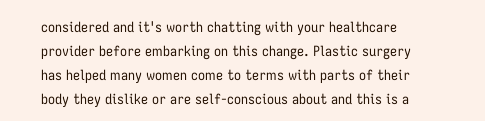considered and it's worth chatting with your healthcare provider before embarking on this change. Plastic surgery has helped many women come to terms with parts of their body they dislike or are self-conscious about and this is a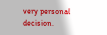very personal decision.